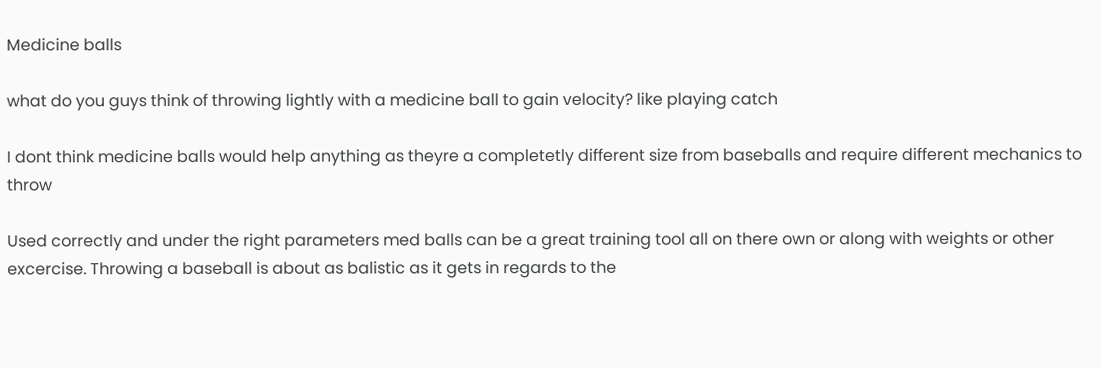Medicine balls

what do you guys think of throwing lightly with a medicine ball to gain velocity? like playing catch

I dont think medicine balls would help anything as theyre a completetly different size from baseballs and require different mechanics to throw

Used correctly and under the right parameters med balls can be a great training tool all on there own or along with weights or other excercise. Throwing a baseball is about as balistic as it gets in regards to the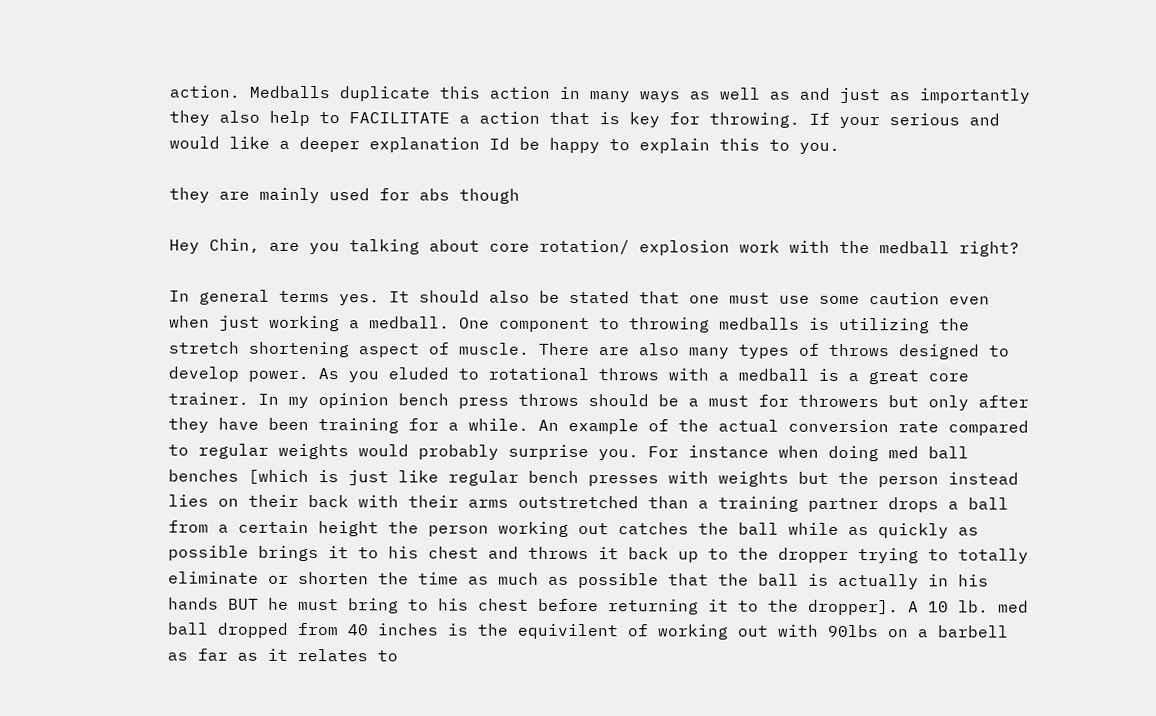action. Medballs duplicate this action in many ways as well as and just as importantly they also help to FACILITATE a action that is key for throwing. If your serious and would like a deeper explanation Id be happy to explain this to you.

they are mainly used for abs though

Hey Chin, are you talking about core rotation/ explosion work with the medball right?

In general terms yes. It should also be stated that one must use some caution even when just working a medball. One component to throwing medballs is utilizing the stretch shortening aspect of muscle. There are also many types of throws designed to develop power. As you eluded to rotational throws with a medball is a great core trainer. In my opinion bench press throws should be a must for throwers but only after they have been training for a while. An example of the actual conversion rate compared to regular weights would probably surprise you. For instance when doing med ball benches [which is just like regular bench presses with weights but the person instead lies on their back with their arms outstretched than a training partner drops a ball from a certain height the person working out catches the ball while as quickly as possible brings it to his chest and throws it back up to the dropper trying to totally eliminate or shorten the time as much as possible that the ball is actually in his hands BUT he must bring to his chest before returning it to the dropper]. A 10 lb. med ball dropped from 40 inches is the equivilent of working out with 90lbs on a barbell as far as it relates to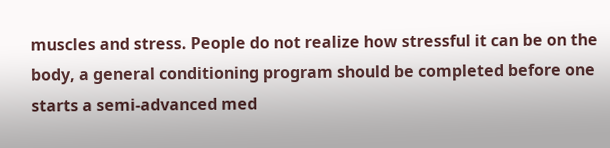muscles and stress. People do not realize how stressful it can be on the body, a general conditioning program should be completed before one starts a semi-advanced med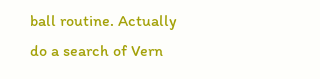ball routine. Actually do a search of Vern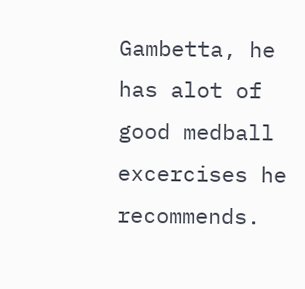Gambetta, he has alot of good medball excercises he recommends.